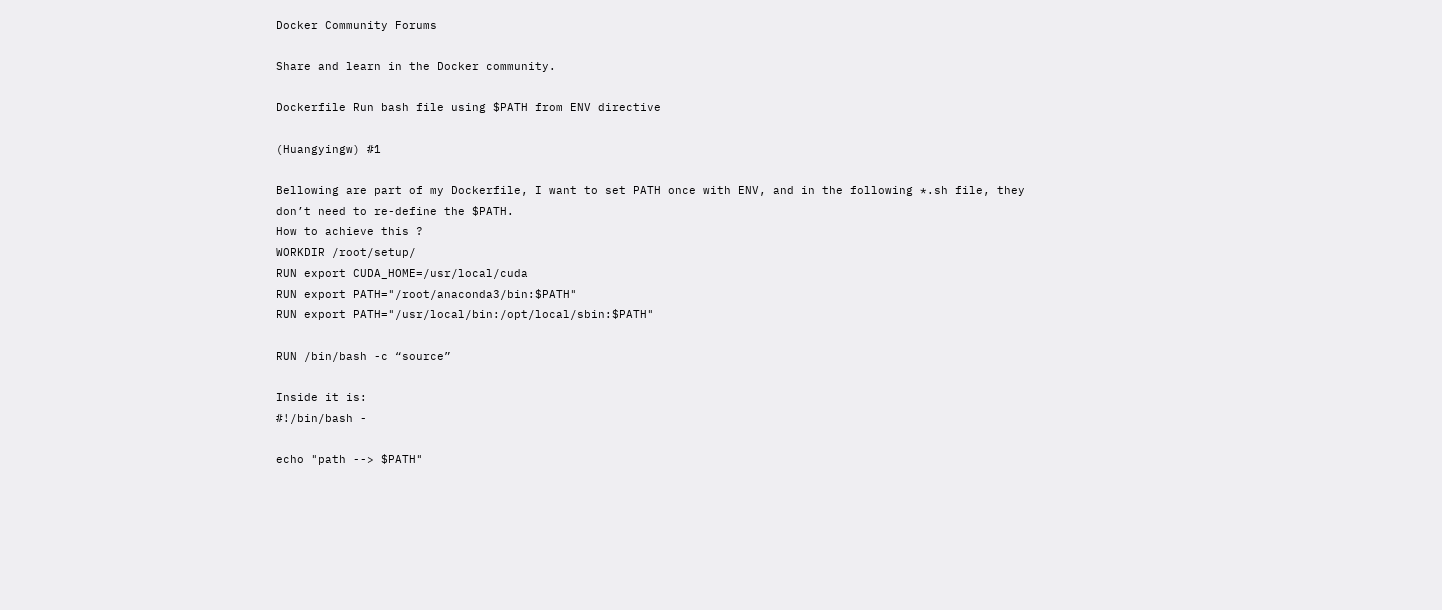Docker Community Forums

Share and learn in the Docker community.

Dockerfile Run bash file using $PATH from ENV directive

(Huangyingw) #1

Bellowing are part of my Dockerfile, I want to set PATH once with ENV, and in the following *.sh file, they don’t need to re-define the $PATH.
How to achieve this ?
WORKDIR /root/setup/
RUN export CUDA_HOME=/usr/local/cuda
RUN export PATH="/root/anaconda3/bin:$PATH"
RUN export PATH="/usr/local/bin:/opt/local/sbin:$PATH"

RUN /bin/bash -c “source”

Inside it is:
#!/bin/bash -

echo "path --> $PATH"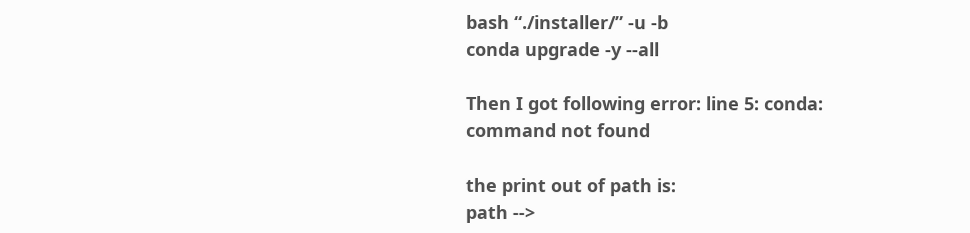bash “./installer/” -u -b
conda upgrade -y --all

Then I got following error: line 5: conda: command not found

the print out of path is:
path -->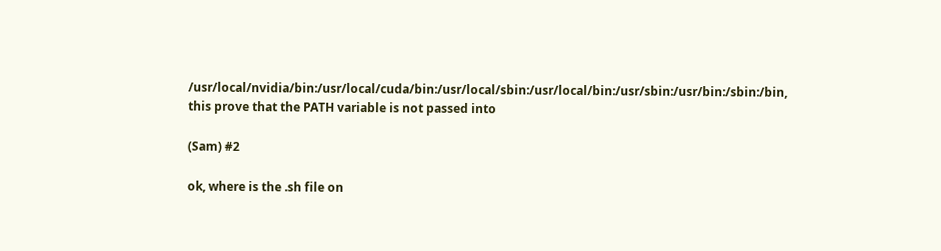/usr/local/nvidia/bin:/usr/local/cuda/bin:/usr/local/sbin:/usr/local/bin:/usr/sbin:/usr/bin:/sbin:/bin, this prove that the PATH variable is not passed into

(Sam) #2

ok, where is the .sh file on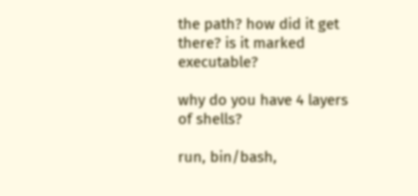the path? how did it get there? is it marked executable?

why do you have 4 layers of shells?

run, bin/bash,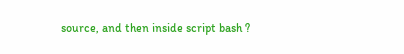source, and then inside script bash ?